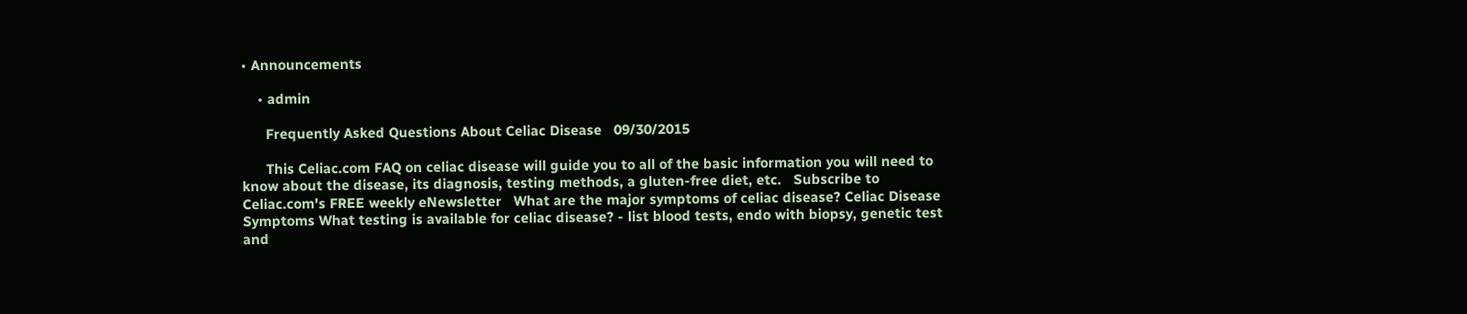• Announcements

    • admin

      Frequently Asked Questions About Celiac Disease   09/30/2015

      This Celiac.com FAQ on celiac disease will guide you to all of the basic information you will need to know about the disease, its diagnosis, testing methods, a gluten-free diet, etc.   Subscribe to Celiac.com's FREE weekly eNewsletter   What are the major symptoms of celiac disease? Celiac Disease Symptoms What testing is available for celiac disease? - list blood tests, endo with biopsy, genetic test and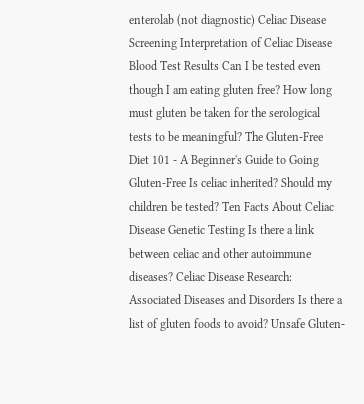enterolab (not diagnostic) Celiac Disease Screening Interpretation of Celiac Disease Blood Test Results Can I be tested even though I am eating gluten free? How long must gluten be taken for the serological tests to be meaningful? The Gluten-Free Diet 101 - A Beginner's Guide to Going Gluten-Free Is celiac inherited? Should my children be tested? Ten Facts About Celiac Disease Genetic Testing Is there a link between celiac and other autoimmune diseases? Celiac Disease Research: Associated Diseases and Disorders Is there a list of gluten foods to avoid? Unsafe Gluten-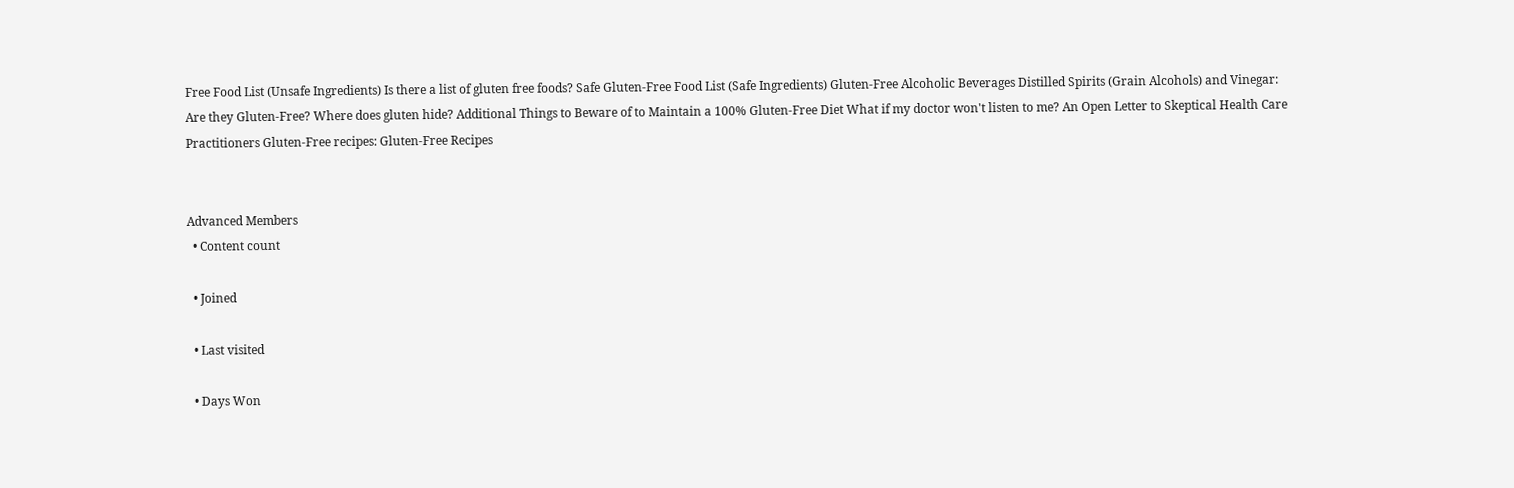Free Food List (Unsafe Ingredients) Is there a list of gluten free foods? Safe Gluten-Free Food List (Safe Ingredients) Gluten-Free Alcoholic Beverages Distilled Spirits (Grain Alcohols) and Vinegar: Are they Gluten-Free? Where does gluten hide? Additional Things to Beware of to Maintain a 100% Gluten-Free Diet What if my doctor won't listen to me? An Open Letter to Skeptical Health Care Practitioners Gluten-Free recipes: Gluten-Free Recipes


Advanced Members
  • Content count

  • Joined

  • Last visited

  • Days Won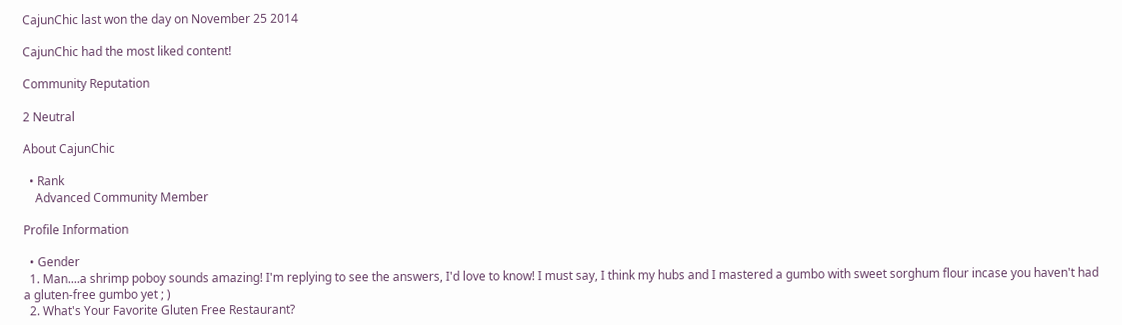CajunChic last won the day on November 25 2014

CajunChic had the most liked content!

Community Reputation

2 Neutral

About CajunChic

  • Rank
    Advanced Community Member

Profile Information

  • Gender
  1. Man....a shrimp poboy sounds amazing! I'm replying to see the answers, I'd love to know! I must say, I think my hubs and I mastered a gumbo with sweet sorghum flour incase you haven't had a gluten-free gumbo yet ; )
  2. What's Your Favorite Gluten Free Restaurant?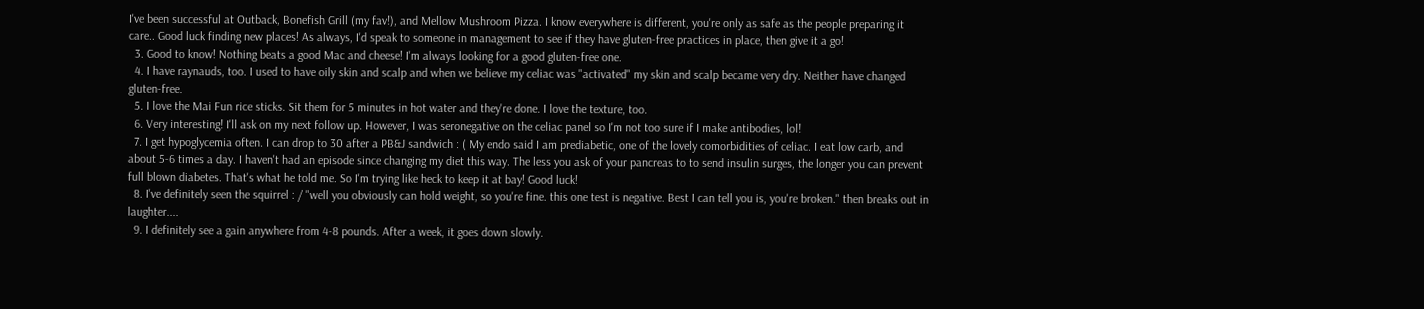I've been successful at Outback, Bonefish Grill (my fav!), and Mellow Mushroom Pizza. I know everywhere is different, you're only as safe as the people preparing it care.. Good luck finding new places! As always, I'd speak to someone in management to see if they have gluten-free practices in place, then give it a go!
  3. Good to know! Nothing beats a good Mac and cheese! I'm always looking for a good gluten-free one.
  4. I have raynauds, too. I used to have oily skin and scalp and when we believe my celiac was "activated" my skin and scalp became very dry. Neither have changed gluten-free.
  5. I love the Mai Fun rice sticks. Sit them for 5 minutes in hot water and they're done. I love the texture, too.
  6. Very interesting! I'll ask on my next follow up. However, I was seronegative on the celiac panel so I'm not too sure if I make antibodies, lol!
  7. I get hypoglycemia often. I can drop to 30 after a PB&J sandwich : ( My endo said I am prediabetic, one of the lovely comorbidities of celiac. I eat low carb, and about 5-6 times a day. I haven't had an episode since changing my diet this way. The less you ask of your pancreas to to send insulin surges, the longer you can prevent full blown diabetes. That's what he told me. So I'm trying like heck to keep it at bay! Good luck!
  8. I've definitely seen the squirrel : / "well you obviously can hold weight, so you're fine. this one test is negative. Best I can tell you is, you're broken." then breaks out in laughter....
  9. I definitely see a gain anywhere from 4-8 pounds. After a week, it goes down slowly.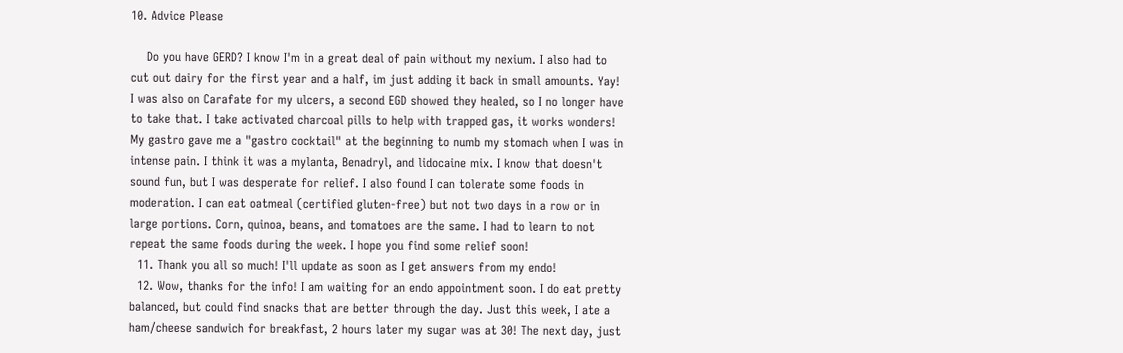10. Advice Please

    Do you have GERD? I know I'm in a great deal of pain without my nexium. I also had to cut out dairy for the first year and a half, im just adding it back in small amounts. Yay! I was also on Carafate for my ulcers, a second EGD showed they healed, so I no longer have to take that. I take activated charcoal pills to help with trapped gas, it works wonders! My gastro gave me a "gastro cocktail" at the beginning to numb my stomach when I was in intense pain. I think it was a mylanta, Benadryl, and lidocaine mix. I know that doesn't sound fun, but I was desperate for relief. I also found I can tolerate some foods in moderation. I can eat oatmeal (certified gluten-free) but not two days in a row or in large portions. Corn, quinoa, beans, and tomatoes are the same. I had to learn to not repeat the same foods during the week. I hope you find some relief soon!
  11. Thank you all so much! I'll update as soon as I get answers from my endo!
  12. Wow, thanks for the info! I am waiting for an endo appointment soon. I do eat pretty balanced, but could find snacks that are better through the day. Just this week, I ate a ham/cheese sandwich for breakfast, 2 hours later my sugar was at 30! The next day, just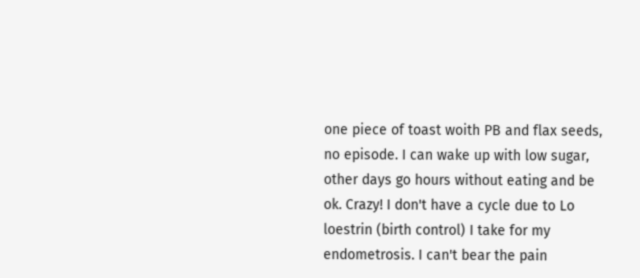one piece of toast woith PB and flax seeds, no episode. I can wake up with low sugar, other days go hours without eating and be ok. Crazy! I don't have a cycle due to Lo loestrin (birth control) I take for my endometrosis. I can't bear the pain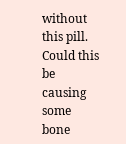without this pill. Could this be causing some bone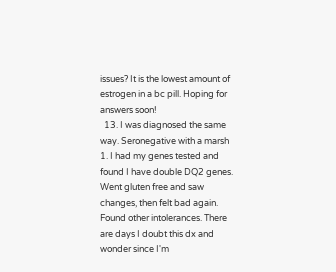issues? It is the lowest amount of estrogen in a bc pill. Hoping for answers soon!
  13. I was diagnosed the same way. Seronegative with a marsh 1. I had my genes tested and found I have double DQ2 genes. Went gluten free and saw changes, then felt bad again. Found other intolerances. There are days I doubt this dx and wonder since I'm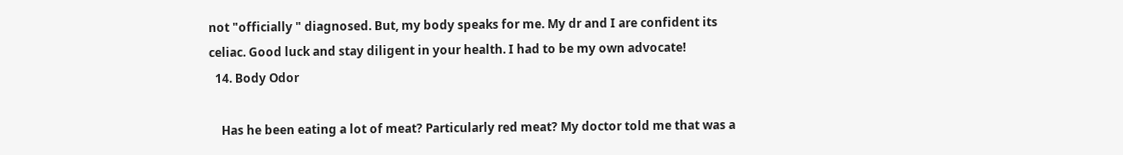not "officially " diagnosed. But, my body speaks for me. My dr and I are confident its celiac. Good luck and stay diligent in your health. I had to be my own advocate!
  14. Body Odor

    Has he been eating a lot of meat? Particularly red meat? My doctor told me that was a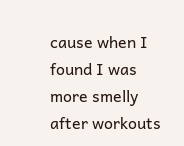cause when I found I was more smelly after workouts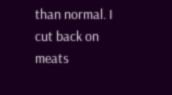than normal. I cut back on meats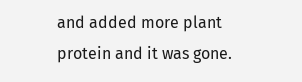and added more plant protein and it was gone.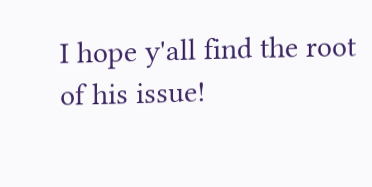I hope y'all find the root of his issue!